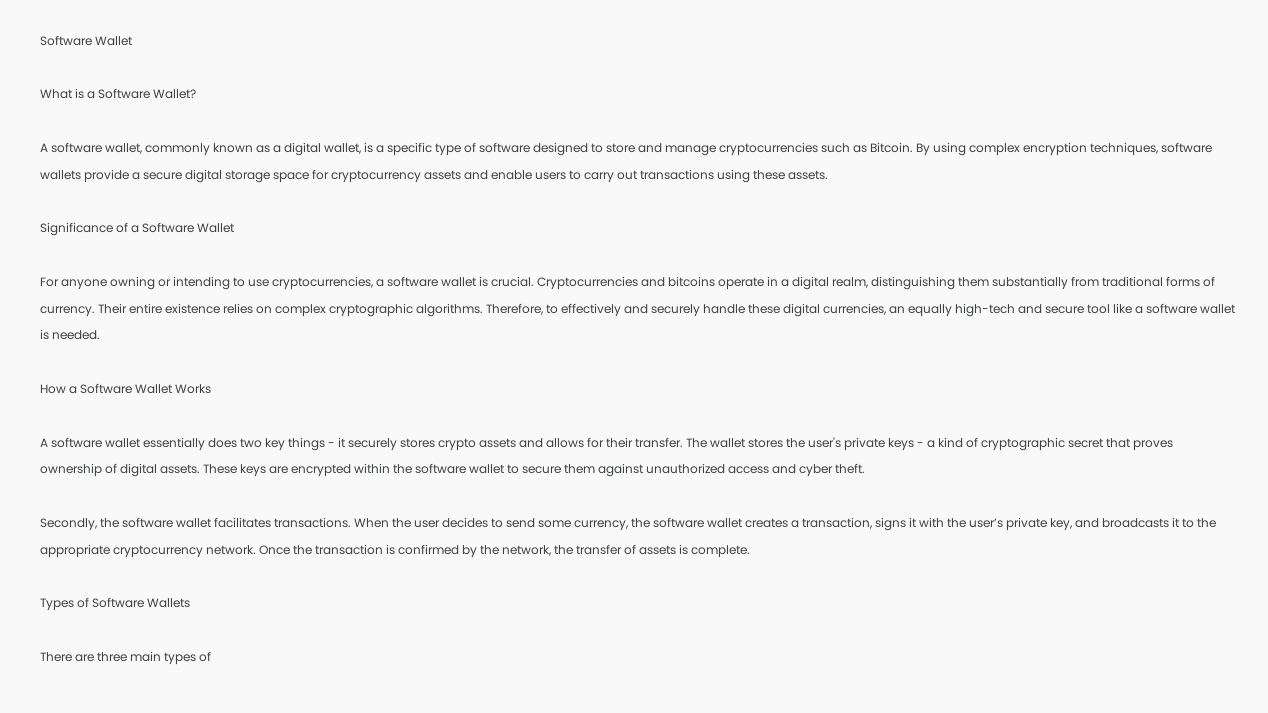Software Wallet

What is a Software Wallet?

A software wallet, commonly known as a digital wallet, is a specific type of software designed to store and manage cryptocurrencies such as Bitcoin. By using complex encryption techniques, software wallets provide a secure digital storage space for cryptocurrency assets and enable users to carry out transactions using these assets.

Significance of a Software Wallet

For anyone owning or intending to use cryptocurrencies, a software wallet is crucial. Cryptocurrencies and bitcoins operate in a digital realm, distinguishing them substantially from traditional forms of currency. Their entire existence relies on complex cryptographic algorithms. Therefore, to effectively and securely handle these digital currencies, an equally high-tech and secure tool like a software wallet is needed.

How a Software Wallet Works

A software wallet essentially does two key things - it securely stores crypto assets and allows for their transfer. The wallet stores the user's private keys - a kind of cryptographic secret that proves ownership of digital assets. These keys are encrypted within the software wallet to secure them against unauthorized access and cyber theft.

Secondly, the software wallet facilitates transactions. When the user decides to send some currency, the software wallet creates a transaction, signs it with the user’s private key, and broadcasts it to the appropriate cryptocurrency network. Once the transaction is confirmed by the network, the transfer of assets is complete.

Types of Software Wallets

There are three main types of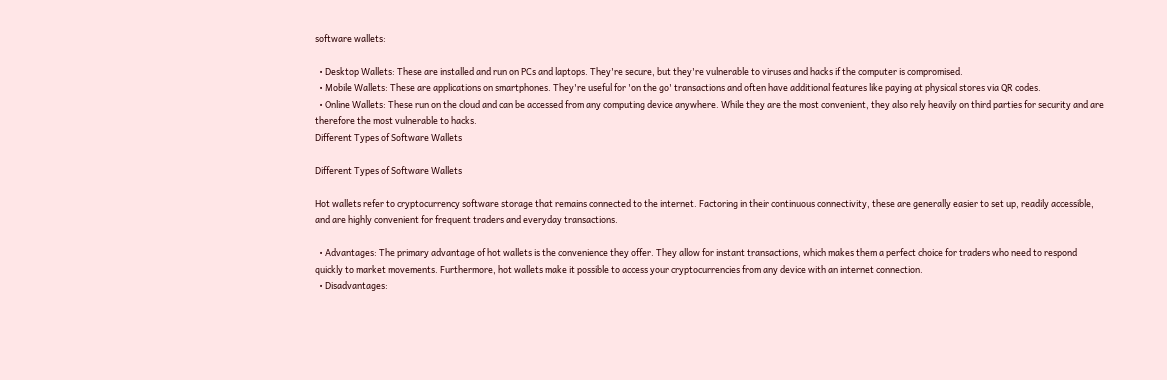software wallets:

  • Desktop Wallets: These are installed and run on PCs and laptops. They're secure, but they're vulnerable to viruses and hacks if the computer is compromised.
  • Mobile Wallets: These are applications on smartphones. They're useful for 'on the go' transactions and often have additional features like paying at physical stores via QR codes.
  • Online Wallets: These run on the cloud and can be accessed from any computing device anywhere. While they are the most convenient, they also rely heavily on third parties for security and are therefore the most vulnerable to hacks.
Different Types of Software Wallets

Different Types of Software Wallets

Hot wallets refer to cryptocurrency software storage that remains connected to the internet. Factoring in their continuous connectivity, these are generally easier to set up, readily accessible, and are highly convenient for frequent traders and everyday transactions.

  • Advantages: The primary advantage of hot wallets is the convenience they offer. They allow for instant transactions, which makes them a perfect choice for traders who need to respond quickly to market movements. Furthermore, hot wallets make it possible to access your cryptocurrencies from any device with an internet connection.
  • Disadvantages: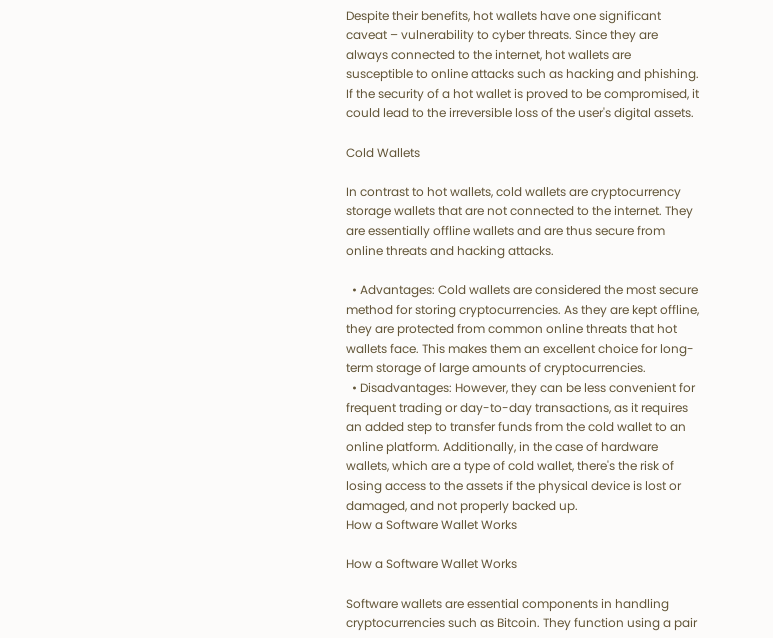Despite their benefits, hot wallets have one significant caveat – vulnerability to cyber threats. Since they are always connected to the internet, hot wallets are susceptible to online attacks such as hacking and phishing. If the security of a hot wallet is proved to be compromised, it could lead to the irreversible loss of the user's digital assets.

Cold Wallets

In contrast to hot wallets, cold wallets are cryptocurrency storage wallets that are not connected to the internet. They are essentially offline wallets and are thus secure from online threats and hacking attacks.

  • Advantages: Cold wallets are considered the most secure method for storing cryptocurrencies. As they are kept offline, they are protected from common online threats that hot wallets face. This makes them an excellent choice for long-term storage of large amounts of cryptocurrencies.
  • Disadvantages: However, they can be less convenient for frequent trading or day-to-day transactions, as it requires an added step to transfer funds from the cold wallet to an online platform. Additionally, in the case of hardware wallets, which are a type of cold wallet, there's the risk of losing access to the assets if the physical device is lost or damaged, and not properly backed up.
How a Software Wallet Works

How a Software Wallet Works

Software wallets are essential components in handling cryptocurrencies such as Bitcoin. They function using a pair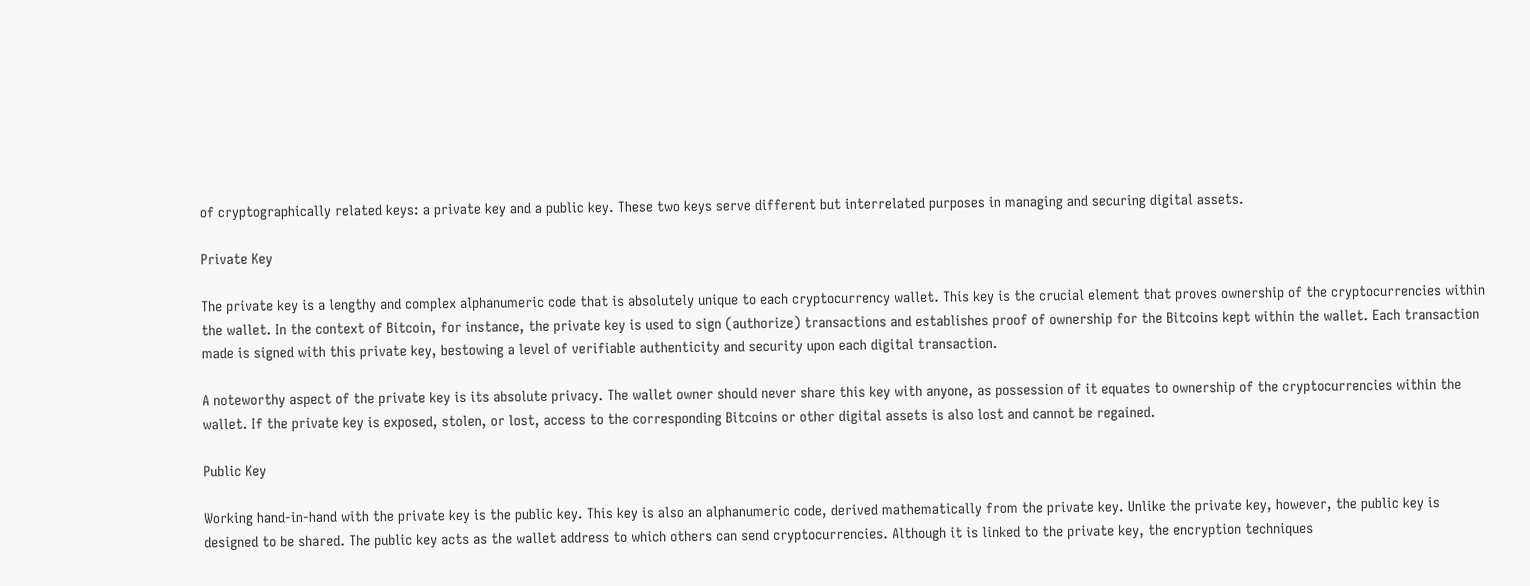of cryptographically related keys: a private key and a public key. These two keys serve different but interrelated purposes in managing and securing digital assets.

Private Key

The private key is a lengthy and complex alphanumeric code that is absolutely unique to each cryptocurrency wallet. This key is the crucial element that proves ownership of the cryptocurrencies within the wallet. In the context of Bitcoin, for instance, the private key is used to sign (authorize) transactions and establishes proof of ownership for the Bitcoins kept within the wallet. Each transaction made is signed with this private key, bestowing a level of verifiable authenticity and security upon each digital transaction.

A noteworthy aspect of the private key is its absolute privacy. The wallet owner should never share this key with anyone, as possession of it equates to ownership of the cryptocurrencies within the wallet. If the private key is exposed, stolen, or lost, access to the corresponding Bitcoins or other digital assets is also lost and cannot be regained.

Public Key

Working hand-in-hand with the private key is the public key. This key is also an alphanumeric code, derived mathematically from the private key. Unlike the private key, however, the public key is designed to be shared. The public key acts as the wallet address to which others can send cryptocurrencies. Although it is linked to the private key, the encryption techniques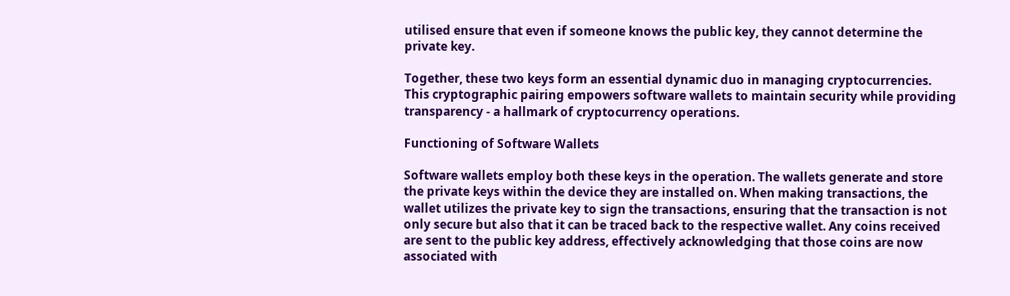utilised ensure that even if someone knows the public key, they cannot determine the private key.

Together, these two keys form an essential dynamic duo in managing cryptocurrencies. This cryptographic pairing empowers software wallets to maintain security while providing transparency - a hallmark of cryptocurrency operations.

Functioning of Software Wallets

Software wallets employ both these keys in the operation. The wallets generate and store the private keys within the device they are installed on. When making transactions, the wallet utilizes the private key to sign the transactions, ensuring that the transaction is not only secure but also that it can be traced back to the respective wallet. Any coins received are sent to the public key address, effectively acknowledging that those coins are now associated with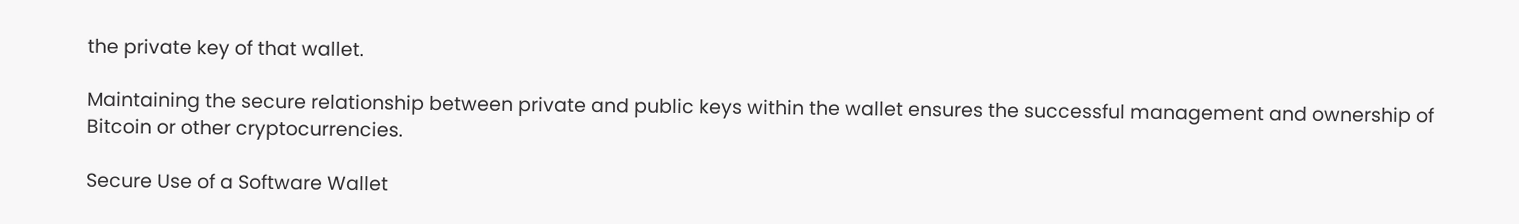the private key of that wallet.

Maintaining the secure relationship between private and public keys within the wallet ensures the successful management and ownership of Bitcoin or other cryptocurrencies.

Secure Use of a Software Wallet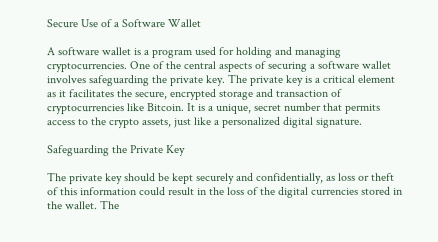Secure Use of a Software Wallet

A software wallet is a program used for holding and managing cryptocurrencies. One of the central aspects of securing a software wallet involves safeguarding the private key. The private key is a critical element as it facilitates the secure, encrypted storage and transaction of cryptocurrencies like Bitcoin. It is a unique, secret number that permits access to the crypto assets, just like a personalized digital signature.

Safeguarding the Private Key

The private key should be kept securely and confidentially, as loss or theft of this information could result in the loss of the digital currencies stored in the wallet. The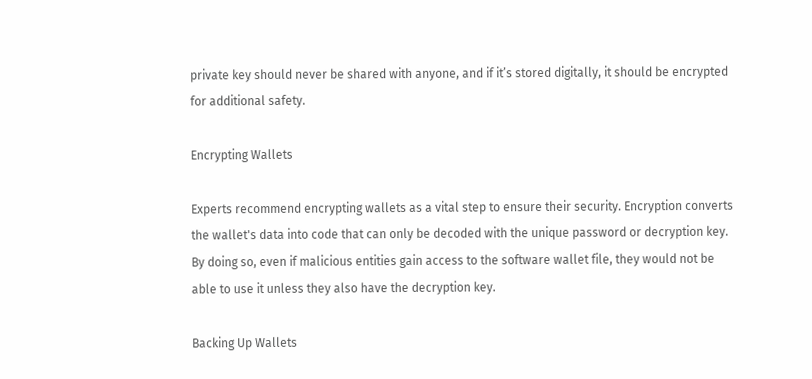private key should never be shared with anyone, and if it’s stored digitally, it should be encrypted for additional safety.

Encrypting Wallets

Experts recommend encrypting wallets as a vital step to ensure their security. Encryption converts the wallet's data into code that can only be decoded with the unique password or decryption key. By doing so, even if malicious entities gain access to the software wallet file, they would not be able to use it unless they also have the decryption key.

Backing Up Wallets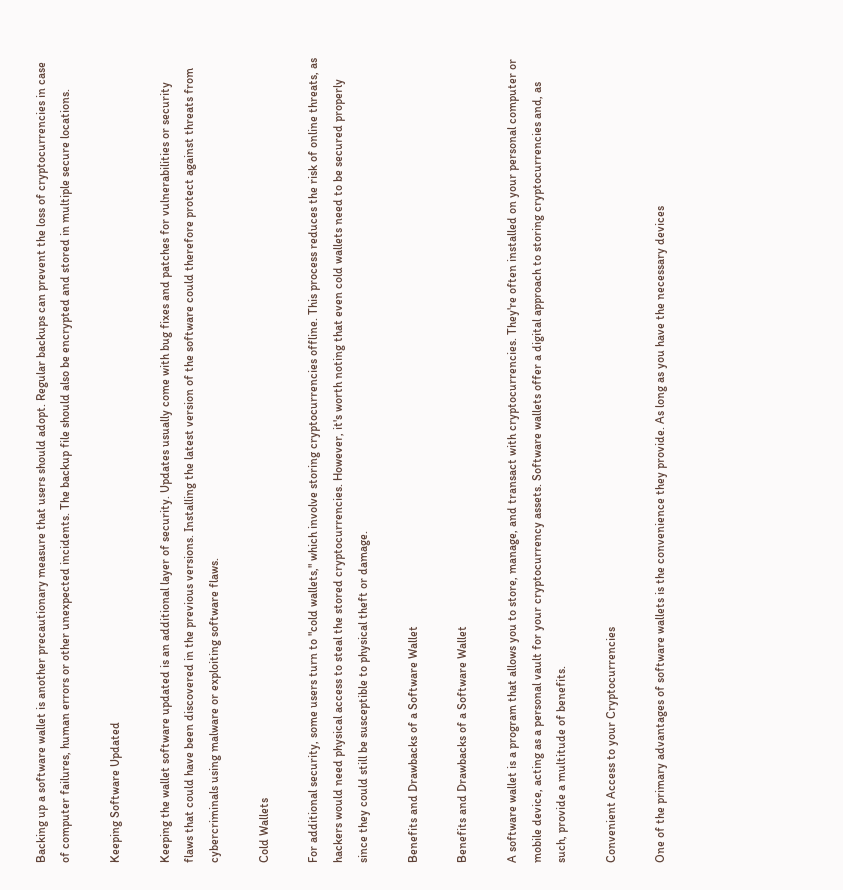Backing up a software wallet is another precautionary measure that users should adopt. Regular backups can prevent the loss of cryptocurrencies in case of computer failures, human errors or other unexpected incidents. The backup file should also be encrypted and stored in multiple secure locations.

Keeping Software Updated

Keeping the wallet software updated is an additional layer of security. Updates usually come with bug fixes and patches for vulnerabilities or security flaws that could have been discovered in the previous versions. Installing the latest version of the software could therefore protect against threats from cybercriminals using malware or exploiting software flaws.

Cold Wallets

For additional security, some users turn to "cold wallets," which involve storing cryptocurrencies offline. This process reduces the risk of online threats, as hackers would need physical access to steal the stored cryptocurrencies. However, it's worth noting that even cold wallets need to be secured properly since they could still be susceptible to physical theft or damage.

Benefits and Drawbacks of a Software Wallet

Benefits and Drawbacks of a Software Wallet

A software wallet is a program that allows you to store, manage, and transact with cryptocurrencies. They're often installed on your personal computer or mobile device, acting as a personal vault for your cryptocurrency assets. Software wallets offer a digital approach to storing cryptocurrencies and, as such, provide a multitude of benefits.

Convenient Access to your Cryptocurrencies

One of the primary advantages of software wallets is the convenience they provide. As long as you have the necessary devices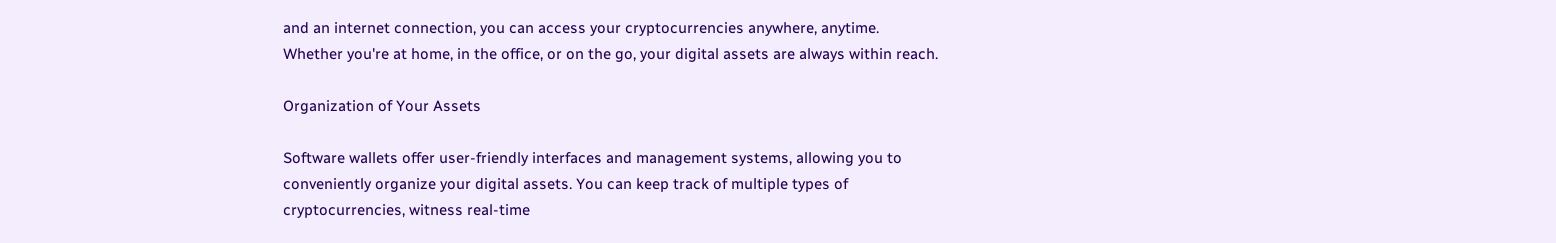and an internet connection, you can access your cryptocurrencies anywhere, anytime. Whether you're at home, in the office, or on the go, your digital assets are always within reach.

Organization of Your Assets

Software wallets offer user-friendly interfaces and management systems, allowing you to conveniently organize your digital assets. You can keep track of multiple types of cryptocurrencies, witness real-time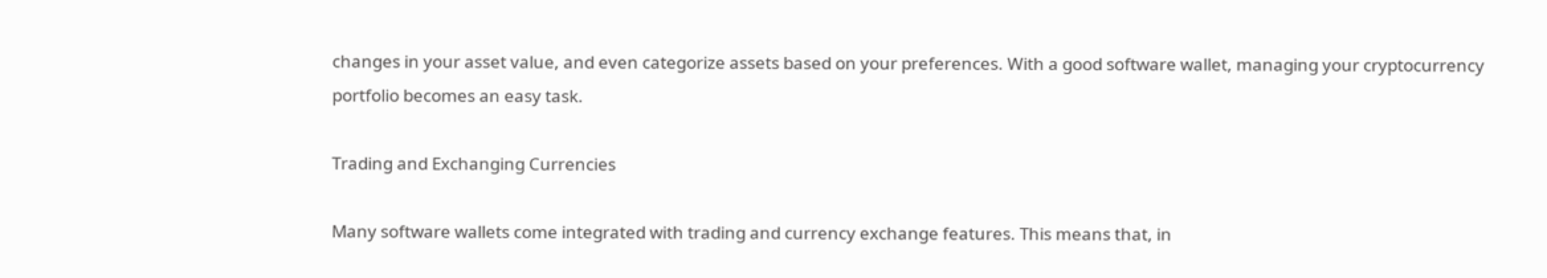changes in your asset value, and even categorize assets based on your preferences. With a good software wallet, managing your cryptocurrency portfolio becomes an easy task.

Trading and Exchanging Currencies

Many software wallets come integrated with trading and currency exchange features. This means that, in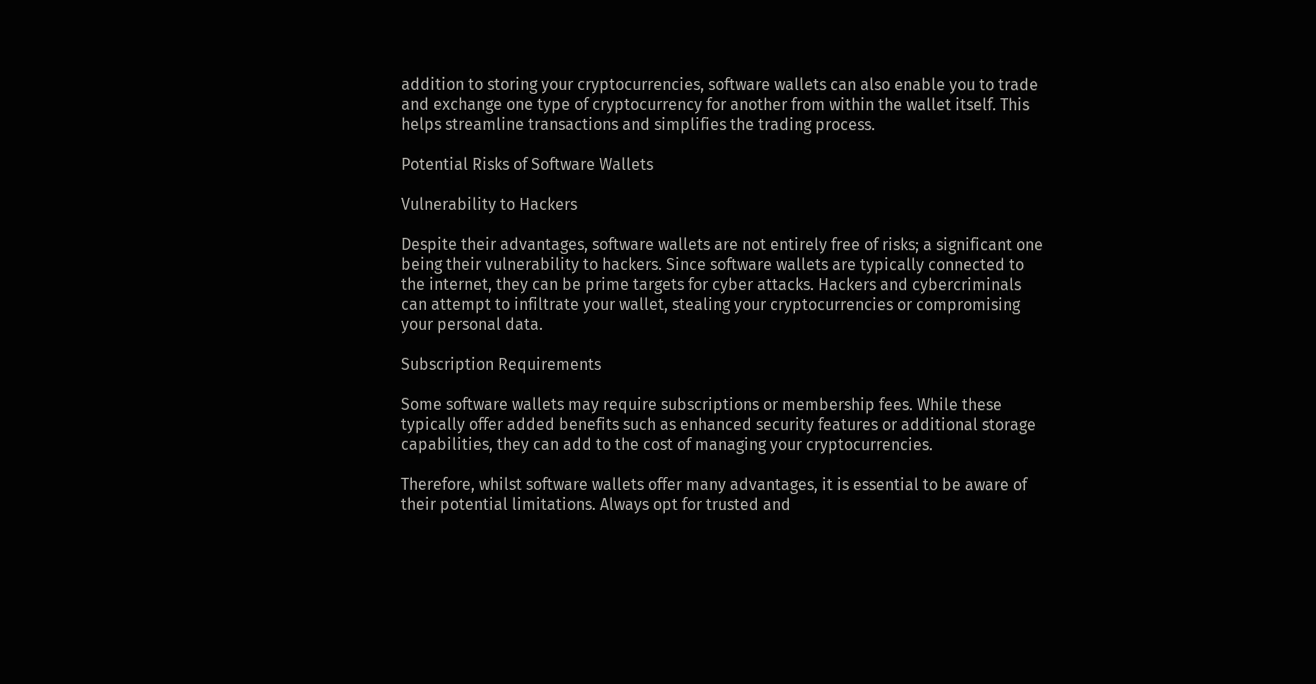addition to storing your cryptocurrencies, software wallets can also enable you to trade and exchange one type of cryptocurrency for another from within the wallet itself. This helps streamline transactions and simplifies the trading process.

Potential Risks of Software Wallets

Vulnerability to Hackers

Despite their advantages, software wallets are not entirely free of risks; a significant one being their vulnerability to hackers. Since software wallets are typically connected to the internet, they can be prime targets for cyber attacks. Hackers and cybercriminals can attempt to infiltrate your wallet, stealing your cryptocurrencies or compromising your personal data.

Subscription Requirements

Some software wallets may require subscriptions or membership fees. While these typically offer added benefits such as enhanced security features or additional storage capabilities, they can add to the cost of managing your cryptocurrencies.

Therefore, whilst software wallets offer many advantages, it is essential to be aware of their potential limitations. Always opt for trusted and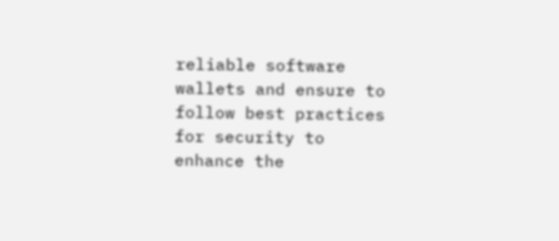reliable software wallets and ensure to follow best practices for security to enhance the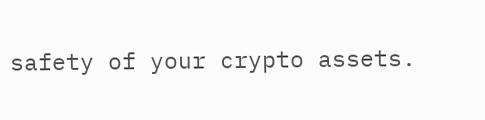safety of your crypto assets.